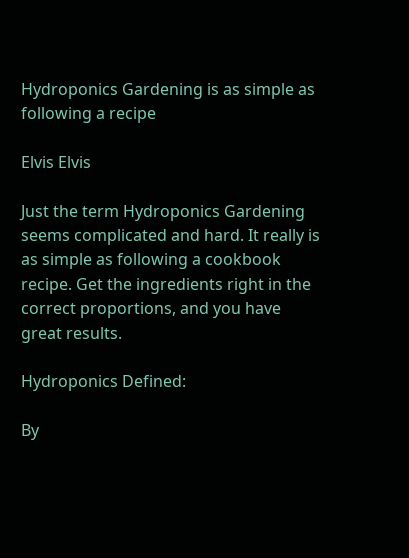Hydroponics Gardening is as simple as following a recipe

Elvis Elvis

Just the term Hydroponics Gardening seems complicated and hard. It really is as simple as following a cookbook recipe. Get the ingredients right in the correct proportions, and you have great results.

Hydroponics Defined:

By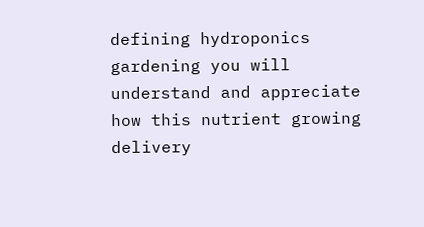defining hydroponics gardening you will understand and appreciate how this nutrient growing delivery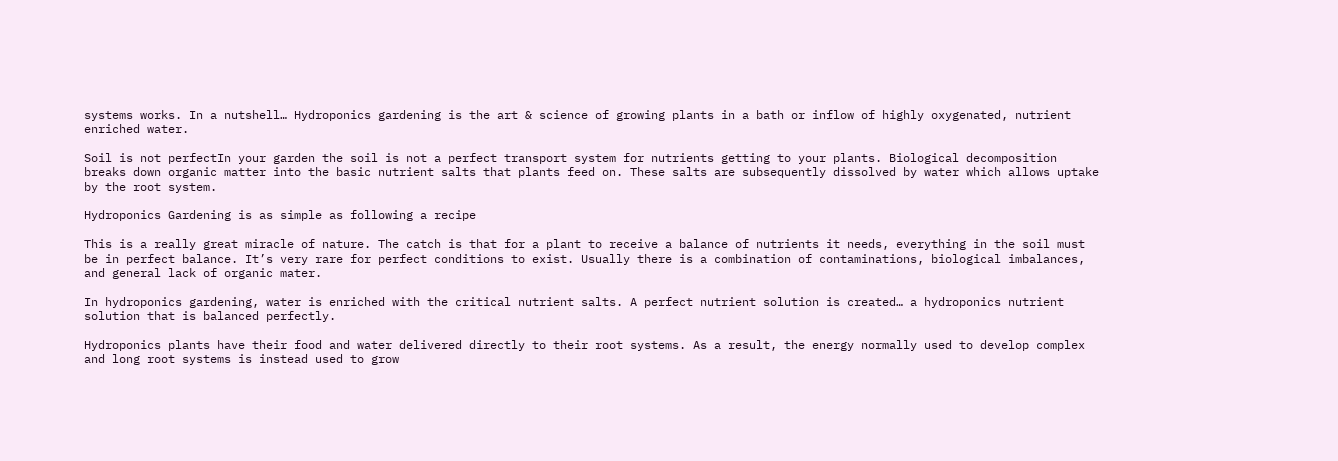systems works. In a nutshell… Hydroponics gardening is the art & science of growing plants in a bath or inflow of highly oxygenated, nutrient enriched water.

Soil is not perfectIn your garden the soil is not a perfect transport system for nutrients getting to your plants. Biological decomposition breaks down organic matter into the basic nutrient salts that plants feed on. These salts are subsequently dissolved by water which allows uptake by the root system.

Hydroponics Gardening is as simple as following a recipe

This is a really great miracle of nature. The catch is that for a plant to receive a balance of nutrients it needs, everything in the soil must be in perfect balance. It’s very rare for perfect conditions to exist. Usually there is a combination of contaminations, biological imbalances, and general lack of organic mater.

In hydroponics gardening, water is enriched with the critical nutrient salts. A perfect nutrient solution is created… a hydroponics nutrient solution that is balanced perfectly.

Hydroponics plants have their food and water delivered directly to their root systems. As a result, the energy normally used to develop complex and long root systems is instead used to grow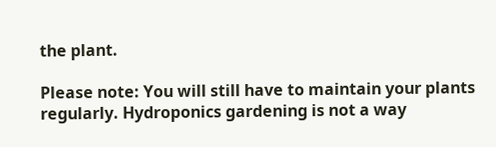the plant.

Please note: You will still have to maintain your plants regularly. Hydroponics gardening is not a way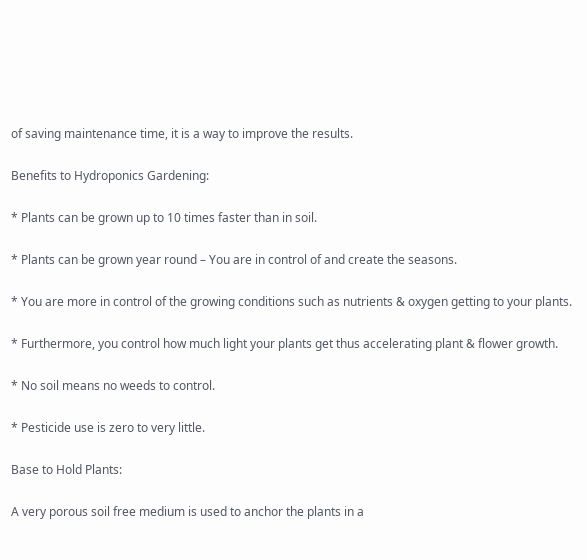of saving maintenance time, it is a way to improve the results.

Benefits to Hydroponics Gardening:

* Plants can be grown up to 10 times faster than in soil.

* Plants can be grown year round – You are in control of and create the seasons.

* You are more in control of the growing conditions such as nutrients & oxygen getting to your plants.

* Furthermore, you control how much light your plants get thus accelerating plant & flower growth.

* No soil means no weeds to control.

* Pesticide use is zero to very little.

Base to Hold Plants:

A very porous soil free medium is used to anchor the plants in a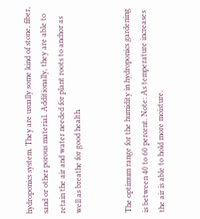hydroponics system. They are usually some kind of stone, fiber, sand or other porous material. Additionally, they are able to retain the air and water needed for plant roots to anchor as well as breathe for good health.


The optimum range for the humidity in hydroponics gardening is between 40 to 60 percent. Note: As temperature increases the air is able to hold more moisture.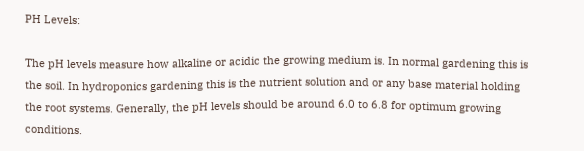PH Levels:

The pH levels measure how alkaline or acidic the growing medium is. In normal gardening this is the soil. In hydroponics gardening this is the nutrient solution and or any base material holding the root systems. Generally, the pH levels should be around 6.0 to 6.8 for optimum growing conditions.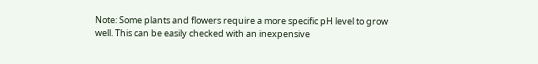Note: Some plants and flowers require a more specific pH level to grow well. This can be easily checked with an inexpensive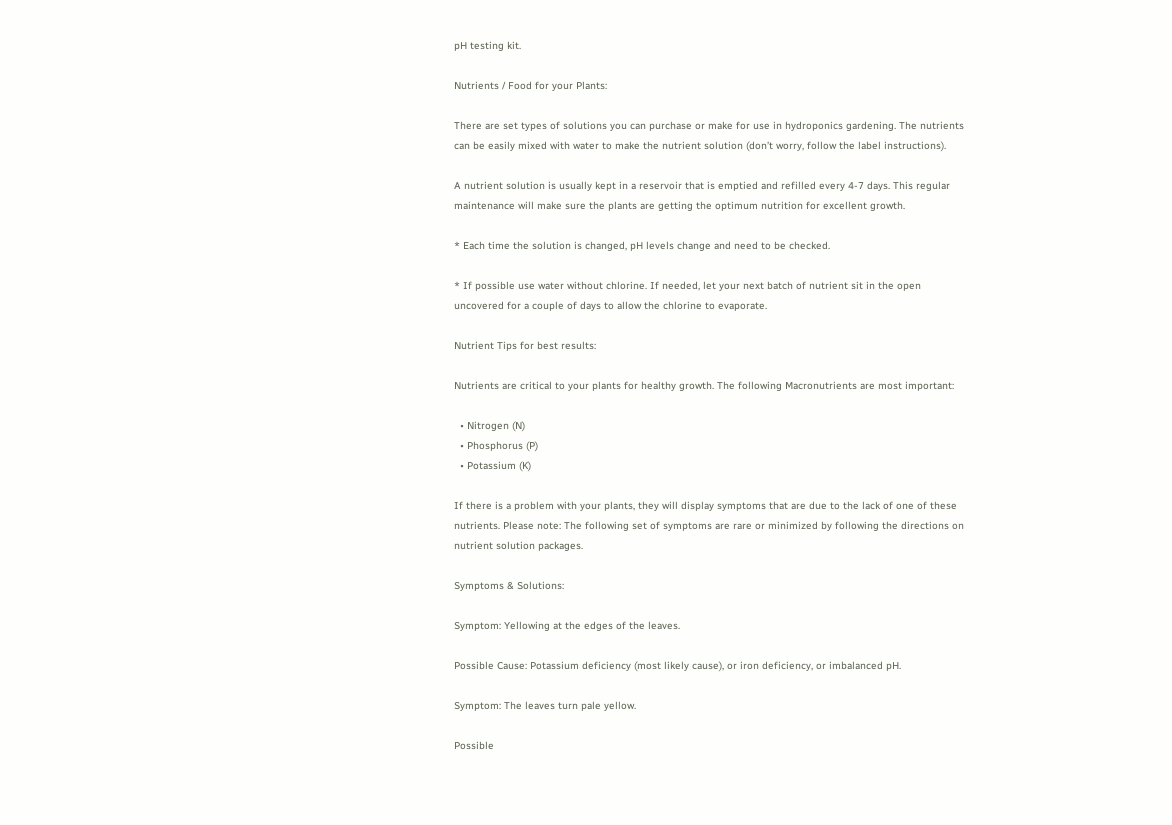pH testing kit.

Nutrients / Food for your Plants:

There are set types of solutions you can purchase or make for use in hydroponics gardening. The nutrients can be easily mixed with water to make the nutrient solution (don’t worry, follow the label instructions).

A nutrient solution is usually kept in a reservoir that is emptied and refilled every 4-7 days. This regular maintenance will make sure the plants are getting the optimum nutrition for excellent growth.

* Each time the solution is changed, pH levels change and need to be checked.

* If possible use water without chlorine. If needed, let your next batch of nutrient sit in the open uncovered for a couple of days to allow the chlorine to evaporate.

Nutrient Tips for best results:

Nutrients are critical to your plants for healthy growth. The following Macronutrients are most important:

  • Nitrogen (N)
  • Phosphorus (P)
  • Potassium (K)

If there is a problem with your plants, they will display symptoms that are due to the lack of one of these nutrients. Please note: The following set of symptoms are rare or minimized by following the directions on nutrient solution packages.

Symptoms & Solutions:

Symptom: Yellowing at the edges of the leaves.

Possible Cause: Potassium deficiency (most likely cause), or iron deficiency, or imbalanced pH.

Symptom: The leaves turn pale yellow.

Possible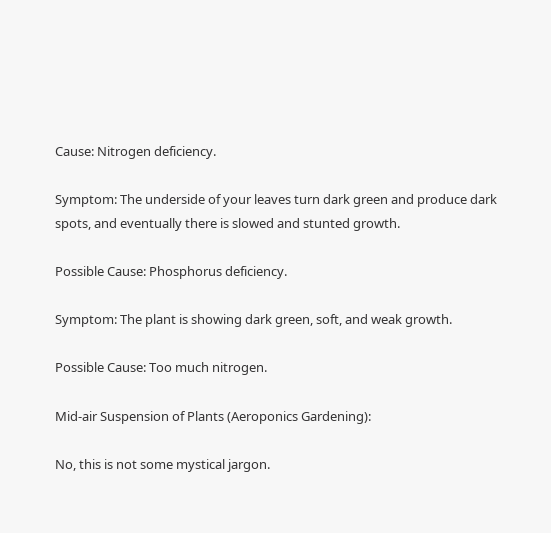Cause: Nitrogen deficiency.

Symptom: The underside of your leaves turn dark green and produce dark spots, and eventually there is slowed and stunted growth.

Possible Cause: Phosphorus deficiency.

Symptom: The plant is showing dark green, soft, and weak growth.

Possible Cause: Too much nitrogen.

Mid-air Suspension of Plants (Aeroponics Gardening):

No, this is not some mystical jargon.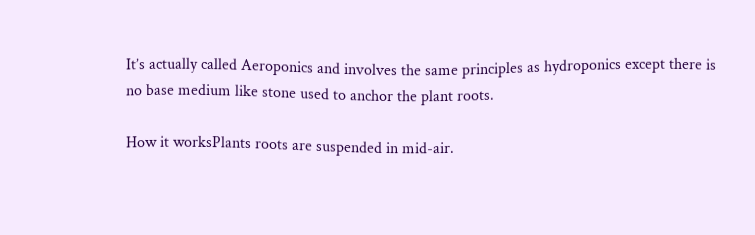It’s actually called Aeroponics and involves the same principles as hydroponics except there is no base medium like stone used to anchor the plant roots.

How it worksPlants roots are suspended in mid-air.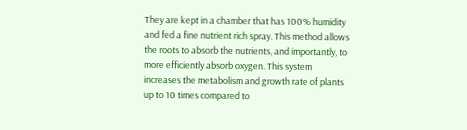They are kept in a chamber that has 100% humidity and fed a fine nutrient rich spray. This method allows the roots to absorb the nutrients, and importantly, to more efficiently absorb oxygen. This system increases the metabolism and growth rate of plants up to 10 times compared to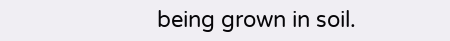being grown in soil.